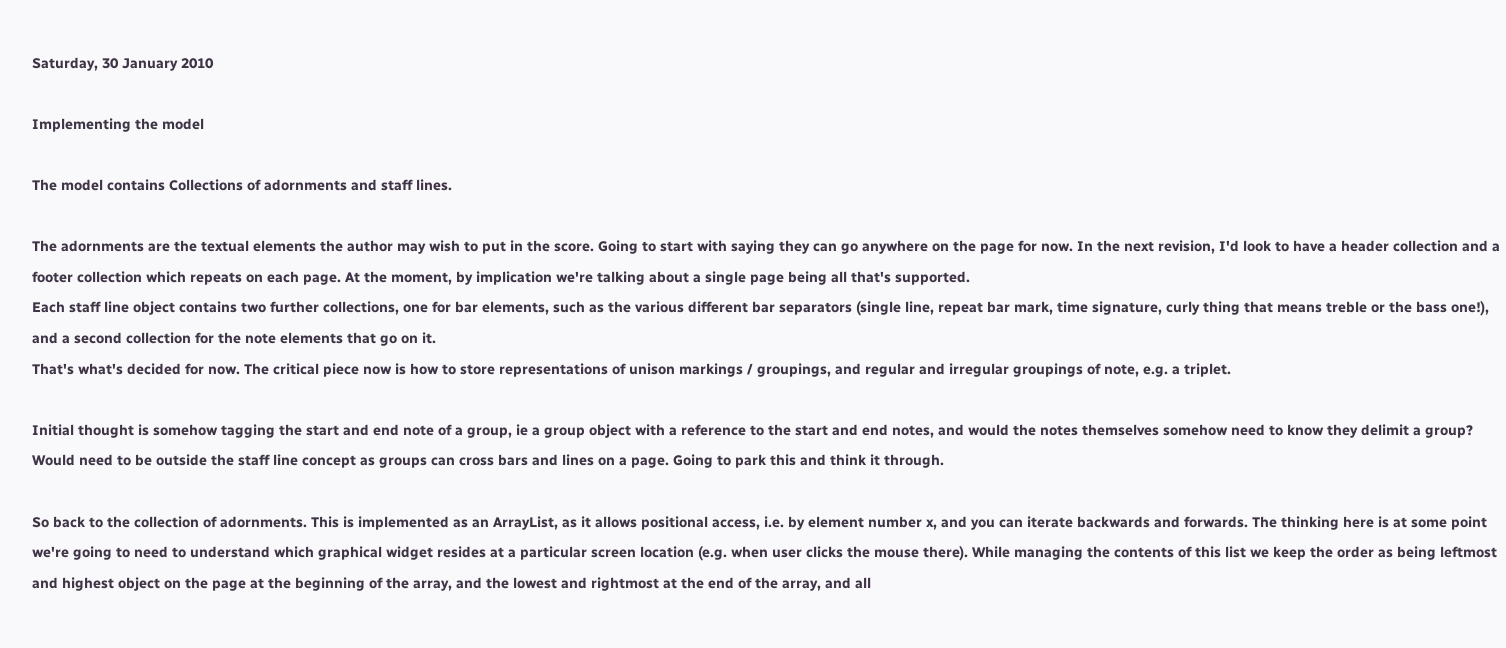Saturday, 30 January 2010

Implementing the model

The model contains Collections of adornments and staff lines.

The adornments are the textual elements the author may wish to put in the score. Going to start with saying they can go anywhere on the page for now. In the next revision, I'd look to have a header collection and a footer collection which repeats on each page. At the moment, by implication we're talking about a single page being all that's supported.
Each staff line object contains two further collections, one for bar elements, such as the various different bar separators (single line, repeat bar mark, time signature, curly thing that means treble or the bass one!), and a second collection for the note elements that go on it.
That's what's decided for now. The critical piece now is how to store representations of unison markings / groupings, and regular and irregular groupings of note, e.g. a triplet.

Initial thought is somehow tagging the start and end note of a group, ie a group object with a reference to the start and end notes, and would the notes themselves somehow need to know they delimit a group? Would need to be outside the staff line concept as groups can cross bars and lines on a page. Going to park this and think it through.

So back to the collection of adornments. This is implemented as an ArrayList, as it allows positional access, i.e. by element number x, and you can iterate backwards and forwards. The thinking here is at some point we're going to need to understand which graphical widget resides at a particular screen location (e.g. when user clicks the mouse there). While managing the contents of this list we keep the order as being leftmost and highest object on the page at the beginning of the array, and the lowest and rightmost at the end of the array, and all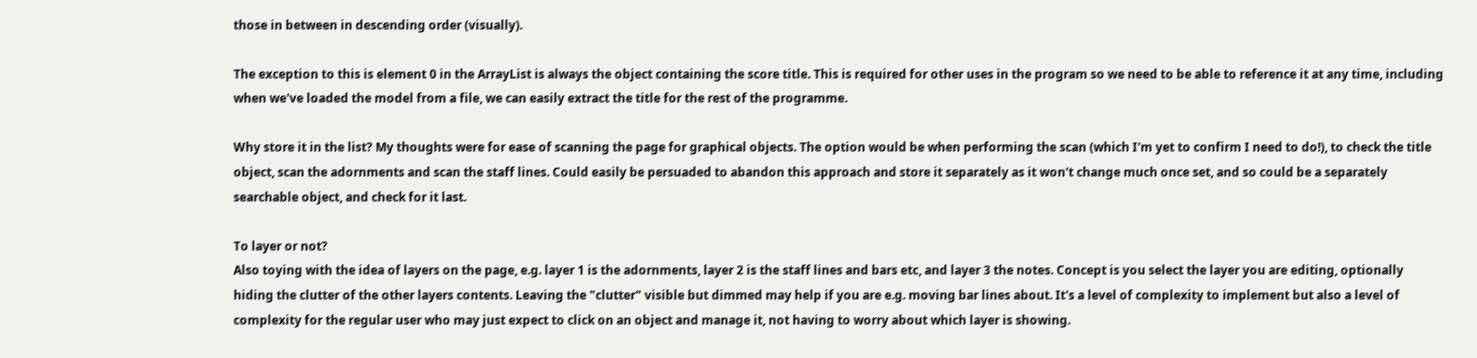those in between in descending order (visually).

The exception to this is element 0 in the ArrayList is always the object containing the score title. This is required for other uses in the program so we need to be able to reference it at any time, including when we've loaded the model from a file, we can easily extract the title for the rest of the programme.

Why store it in the list? My thoughts were for ease of scanning the page for graphical objects. The option would be when performing the scan (which I'm yet to confirm I need to do!), to check the title object, scan the adornments and scan the staff lines. Could easily be persuaded to abandon this approach and store it separately as it won't change much once set, and so could be a separately searchable object, and check for it last.

To layer or not?
Also toying with the idea of layers on the page, e.g. layer 1 is the adornments, layer 2 is the staff lines and bars etc, and layer 3 the notes. Concept is you select the layer you are editing, optionally hiding the clutter of the other layers contents. Leaving the "clutter" visible but dimmed may help if you are e.g. moving bar lines about. It's a level of complexity to implement but also a level of complexity for the regular user who may just expect to click on an object and manage it, not having to worry about which layer is showing.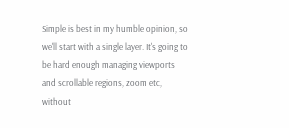Simple is best in my humble opinion, so we'll start with a single layer. It's going to be hard enough managing viewports and scrollable regions, zoom etc, without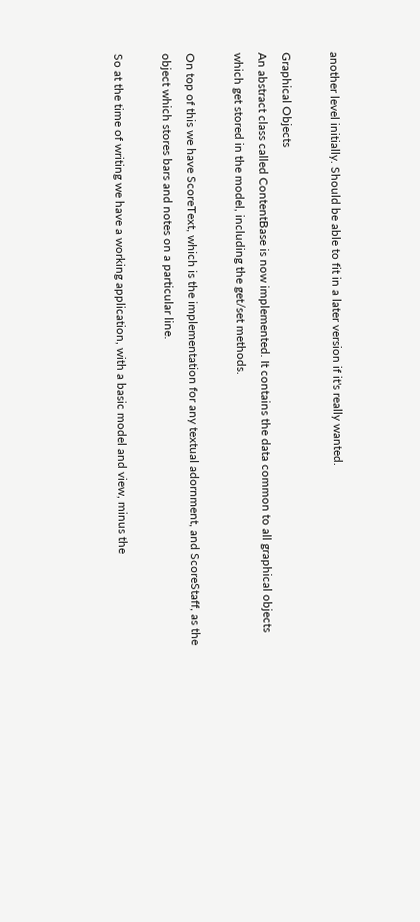another level initially. Should be able to fit in a later version if it's really wanted.

Graphical Objects
An abstract class called ContentBase is now implemented. It contains the data common to all graphical objects which get stored in the model, including the get/set methods.

On top of this we have ScoreText, which is the implementation for any textual adornment, and ScoreStaff, as the object which stores bars and notes on a particular line.

So at the time of writing we have a working application, with a basic model and view, minus the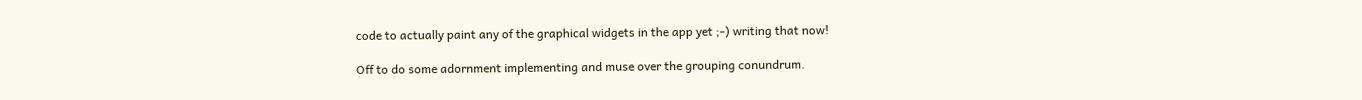code to actually paint any of the graphical widgets in the app yet ;-) writing that now!

Off to do some adornment implementing and muse over the grouping conundrum.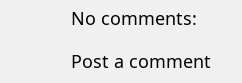No comments:

Post a comment